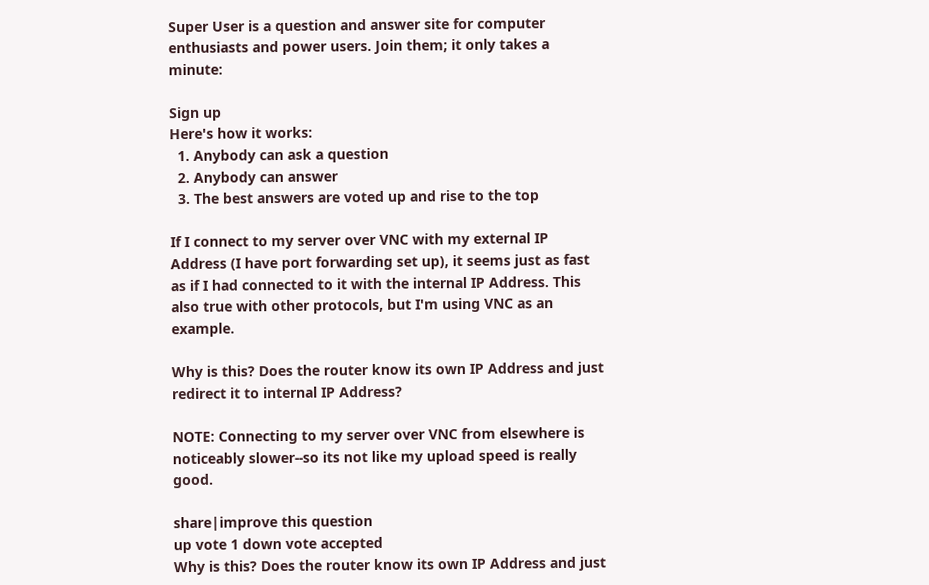Super User is a question and answer site for computer enthusiasts and power users. Join them; it only takes a minute:

Sign up
Here's how it works:
  1. Anybody can ask a question
  2. Anybody can answer
  3. The best answers are voted up and rise to the top

If I connect to my server over VNC with my external IP Address (I have port forwarding set up), it seems just as fast as if I had connected to it with the internal IP Address. This also true with other protocols, but I'm using VNC as an example.

Why is this? Does the router know its own IP Address and just redirect it to internal IP Address?

NOTE: Connecting to my server over VNC from elsewhere is noticeably slower--so its not like my upload speed is really good.

share|improve this question
up vote 1 down vote accepted
Why is this? Does the router know its own IP Address and just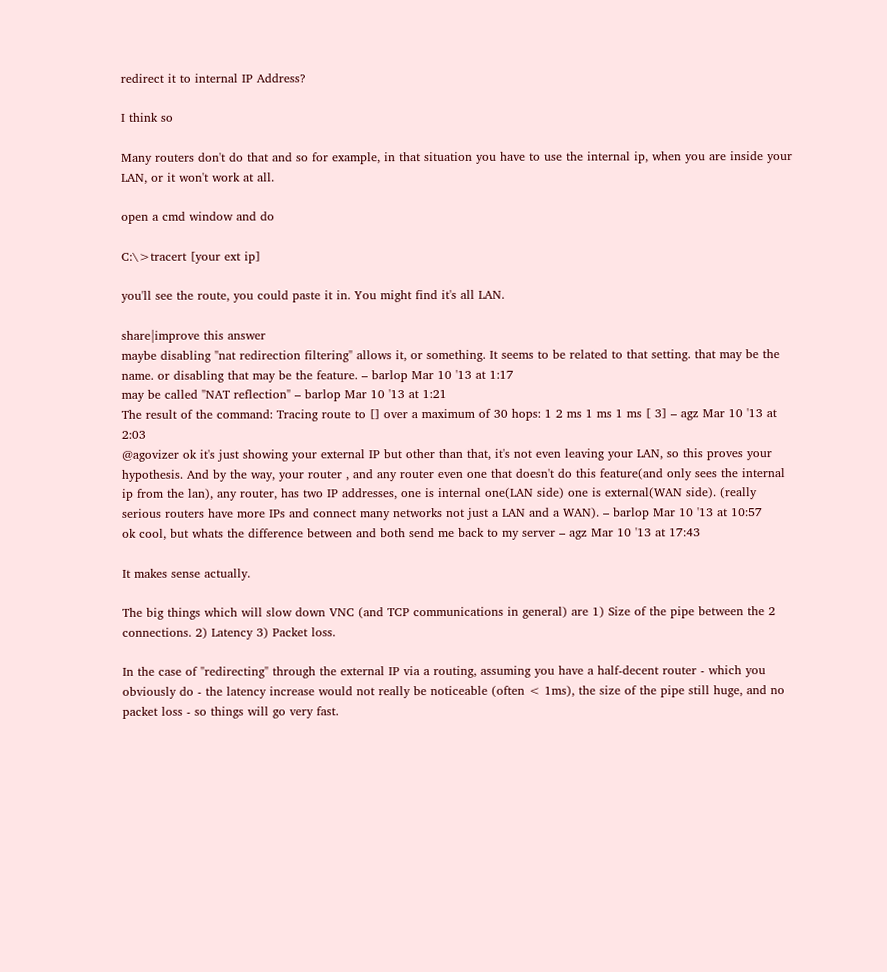redirect it to internal IP Address?

I think so

Many routers don't do that and so for example, in that situation you have to use the internal ip, when you are inside your LAN, or it won't work at all.

open a cmd window and do

C:\>tracert [your ext ip]

you'll see the route, you could paste it in. You might find it's all LAN.

share|improve this answer
maybe disabling "nat redirection filtering" allows it, or something. It seems to be related to that setting. that may be the name. or disabling that may be the feature. – barlop Mar 10 '13 at 1:17
may be called "NAT reflection" – barlop Mar 10 '13 at 1:21
The result of the command: Tracing route to [] over a maximum of 30 hops: 1 2 ms 1 ms 1 ms [ 3] – agz Mar 10 '13 at 2:03
@agovizer ok it's just showing your external IP but other than that, it's not even leaving your LAN, so this proves your hypothesis. And by the way, your router , and any router even one that doesn't do this feature(and only sees the internal ip from the lan), any router, has two IP addresses, one is internal one(LAN side) one is external(WAN side). (really serious routers have more IPs and connect many networks not just a LAN and a WAN). – barlop Mar 10 '13 at 10:57
ok cool, but whats the difference between and both send me back to my server – agz Mar 10 '13 at 17:43

It makes sense actually.

The big things which will slow down VNC (and TCP communications in general) are 1) Size of the pipe between the 2 connections. 2) Latency 3) Packet loss.

In the case of "redirecting" through the external IP via a routing, assuming you have a half-decent router - which you obviously do - the latency increase would not really be noticeable (often < 1ms), the size of the pipe still huge, and no packet loss - so things will go very fast.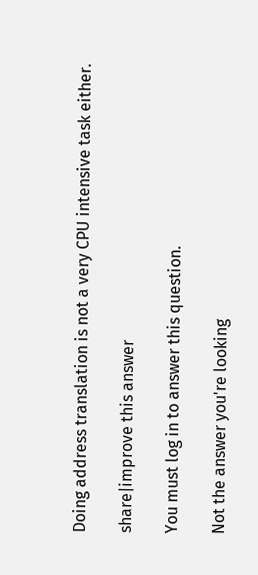Doing address translation is not a very CPU intensive task either.

share|improve this answer

You must log in to answer this question.

Not the answer you're looking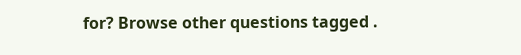for? Browse other questions tagged .